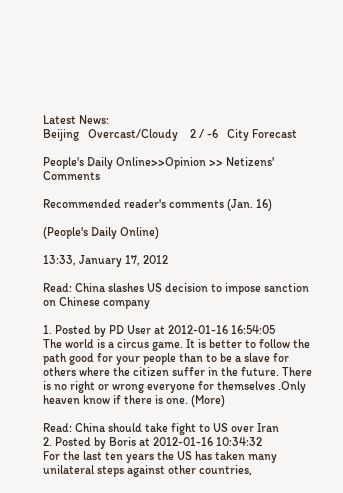Latest News:
Beijing   Overcast/Cloudy    2 / -6   City Forecast

People's Daily Online>>Opinion >> Netizens' Comments

Recommended reader's comments (Jan. 16)

(People's Daily Online)

13:33, January 17, 2012

Read: China slashes US decision to impose sanction on Chinese company

1. Posted by PD User at 2012-01-16 16:54:05
The world is a circus game. It is better to follow the path good for your people than to be a slave for others where the citizen suffer in the future. There is no right or wrong everyone for themselves .Only heaven know if there is one. (More)

Read: China should take fight to US over Iran
2. Posted by Boris at 2012-01-16 10:34:32
For the last ten years the US has taken many unilateral steps against other countries,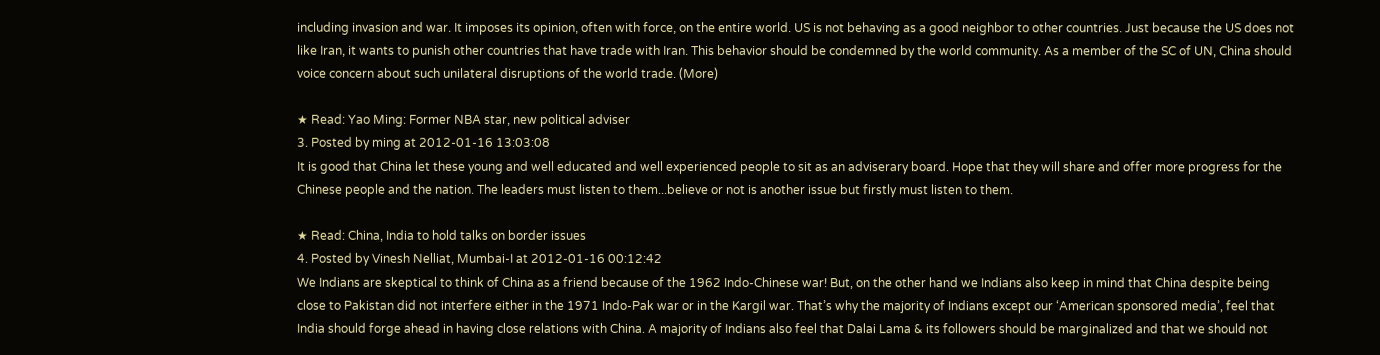including invasion and war. It imposes its opinion, often with force, on the entire world. US is not behaving as a good neighbor to other countries. Just because the US does not like Iran, it wants to punish other countries that have trade with Iran. This behavior should be condemned by the world community. As a member of the SC of UN, China should voice concern about such unilateral disruptions of the world trade. (More)

★ Read: Yao Ming: Former NBA star, new political adviser
3. Posted by ming at 2012-01-16 13:03:08
It is good that China let these young and well educated and well experienced people to sit as an adviserary board. Hope that they will share and offer more progress for the Chinese people and the nation. The leaders must listen to them...believe or not is another issue but firstly must listen to them.

★ Read: China, India to hold talks on border issues
4. Posted by Vinesh Nelliat, Mumbai-I at 2012-01-16 00:12:42
We Indians are skeptical to think of China as a friend because of the 1962 Indo-Chinese war! But, on the other hand we Indians also keep in mind that China despite being close to Pakistan did not interfere either in the 1971 Indo-Pak war or in the Kargil war. That’s why the majority of Indians except our ‘American sponsored media’, feel that India should forge ahead in having close relations with China. A majority of Indians also feel that Dalai Lama & its followers should be marginalized and that we should not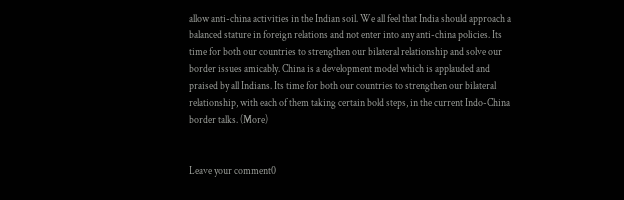allow anti-china activities in the Indian soil. We all feel that India should approach a balanced stature in foreign relations and not enter into any anti-china policies. Its time for both our countries to strengthen our bilateral relationship and solve our border issues amicably. China is a development model which is applauded and praised by all Indians. Its time for both our countries to strengthen our bilateral relationship, with each of them taking certain bold steps, in the current Indo-China border talks. (More)


Leave your comment0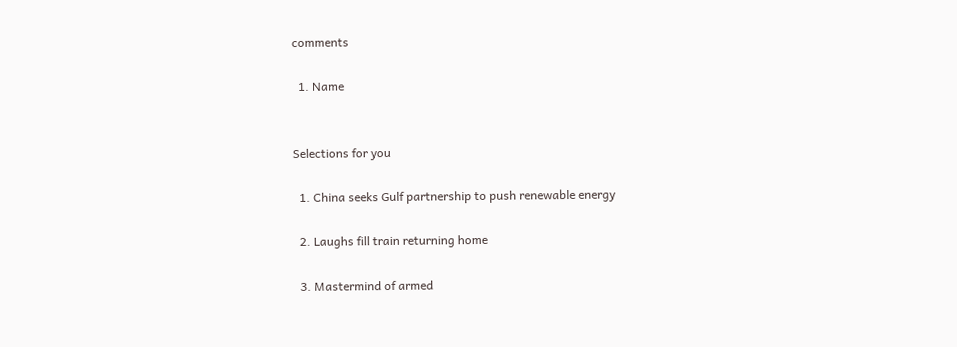comments

  1. Name


Selections for you

  1. China seeks Gulf partnership to push renewable energy

  2. Laughs fill train returning home

  3. Mastermind of armed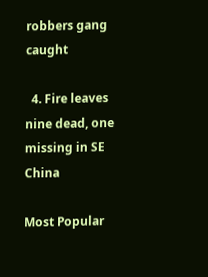robbers gang caught

  4. Fire leaves nine dead, one missing in SE China

Most Popular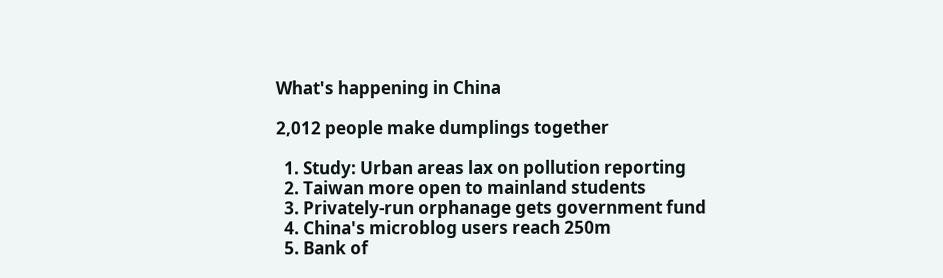What's happening in China

2,012 people make dumplings together

  1. Study: Urban areas lax on pollution reporting
  2. Taiwan more open to mainland students
  3. Privately-run orphanage gets government fund
  4. China's microblog users reach 250m
  5. Bank of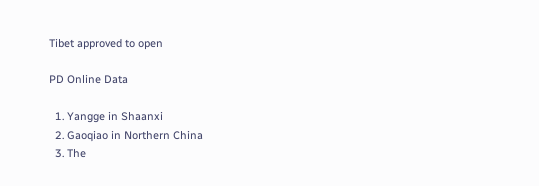Tibet approved to open

PD Online Data

  1. Yangge in Shaanxi
  2. Gaoqiao in Northern China
  3. The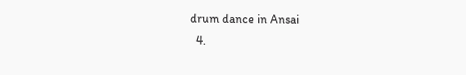drum dance in Ansai
  4.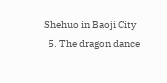Shehuo in Baoji City
  5. The dragon dance